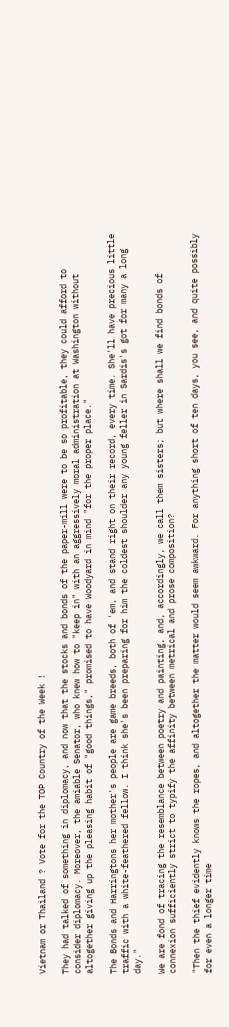Vietnam or Thailand ? Vote for the TOP Country of the Week !

They had talked of something in diplomacy, and now that the stocks and bonds of the paper-mill were to be so profitable, they could afford to consider diplomacy. Moreover, the amiable Senator, who knew how to "keep in" with an aggressively moral administration at Washington without altogether giving up the pleasing habit of "good things," promised to have Woodyard in mind "for the proper place."

The Bonds and Harringtons her mother's people are game breeds, both of 'em, and stand right on their record, every time. She'll have precious little traffic with a white-feathered fellow. I think she's been preparing for him the coldest shoulder any young feller in Sardis's got for many a long day."

We are fond of tracing the resemblance between poetry and painting, and, accordingly, we call them sisters; but where shall we find bonds of connexion sufficiently strict to typify the affinity between metrical and prose composition?

"Then the thief evidently knows the ropes, and altogether the matter would seem awkward. For anything short of ten days, you see, and quite possibly for even a longer time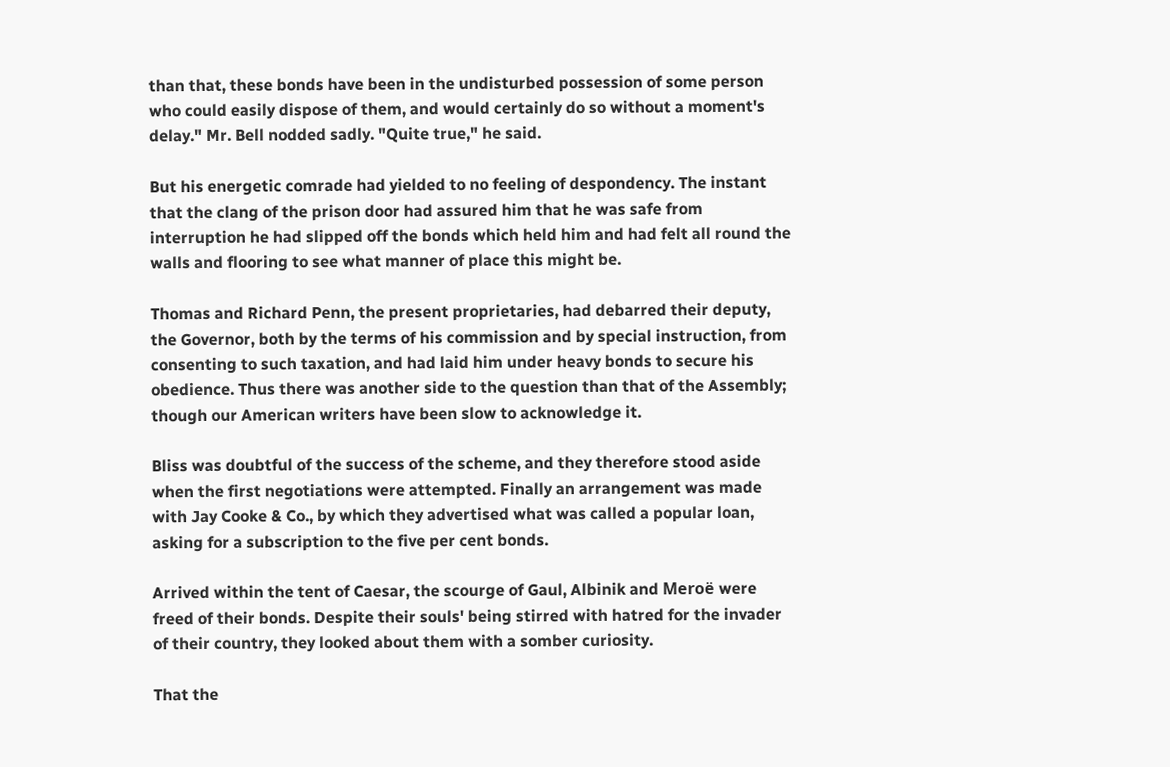than that, these bonds have been in the undisturbed possession of some person who could easily dispose of them, and would certainly do so without a moment's delay." Mr. Bell nodded sadly. "Quite true," he said.

But his energetic comrade had yielded to no feeling of despondency. The instant that the clang of the prison door had assured him that he was safe from interruption he had slipped off the bonds which held him and had felt all round the walls and flooring to see what manner of place this might be.

Thomas and Richard Penn, the present proprietaries, had debarred their deputy, the Governor, both by the terms of his commission and by special instruction, from consenting to such taxation, and had laid him under heavy bonds to secure his obedience. Thus there was another side to the question than that of the Assembly; though our American writers have been slow to acknowledge it.

Bliss was doubtful of the success of the scheme, and they therefore stood aside when the first negotiations were attempted. Finally an arrangement was made with Jay Cooke & Co., by which they advertised what was called a popular loan, asking for a subscription to the five per cent bonds.

Arrived within the tent of Caesar, the scourge of Gaul, Albinik and Meroë were freed of their bonds. Despite their souls' being stirred with hatred for the invader of their country, they looked about them with a somber curiosity.

That the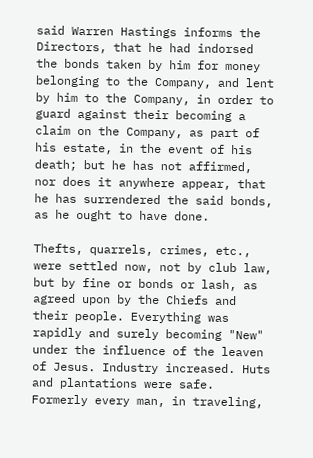said Warren Hastings informs the Directors, that he had indorsed the bonds taken by him for money belonging to the Company, and lent by him to the Company, in order to guard against their becoming a claim on the Company, as part of his estate, in the event of his death; but he has not affirmed, nor does it anywhere appear, that he has surrendered the said bonds, as he ought to have done.

Thefts, quarrels, crimes, etc., were settled now, not by club law, but by fine or bonds or lash, as agreed upon by the Chiefs and their people. Everything was rapidly and surely becoming "New" under the influence of the leaven of Jesus. Industry increased. Huts and plantations were safe. Formerly every man, in traveling,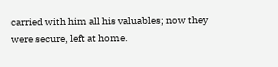carried with him all his valuables; now they were secure, left at home.